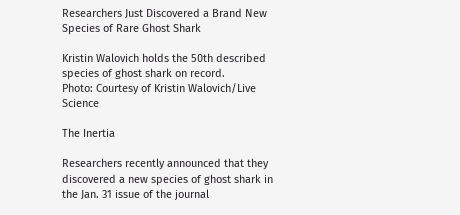Researchers Just Discovered a Brand New Species of Rare Ghost Shark

Kristin Walovich holds the 50th described species of ghost shark on record.
Photo: Courtesy of Kristin Walovich/Live Science

The Inertia

Researchers recently announced that they discovered a new species of ghost shark in the Jan. 31 issue of the journal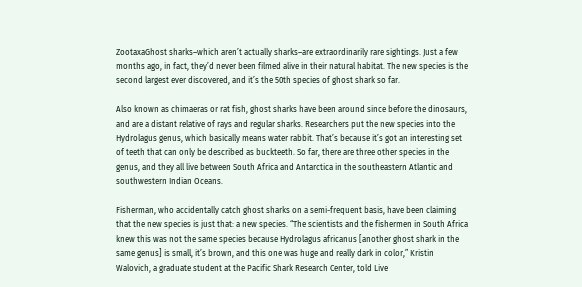ZootaxaGhost sharks–which aren’t actually sharks–are extraordinarily rare sightings. Just a few months ago, in fact, they’d never been filmed alive in their natural habitat. The new species is the second largest ever discovered, and it’s the 50th species of ghost shark so far.

Also known as chimaeras or rat fish, ghost sharks have been around since before the dinosaurs, and are a distant relative of rays and regular sharks. Researchers put the new species into the Hydrolagus genus, which basically means water rabbit. That’s because it’s got an interesting set of teeth that can only be described as buckteeth. So far, there are three other species in the genus, and they all live between South Africa and Antarctica in the southeastern Atlantic and southwestern Indian Oceans.

Fisherman, who accidentally catch ghost sharks on a semi-frequent basis, have been claiming that the new species is just that: a new species. “The scientists and the fishermen in South Africa knew this was not the same species because Hydrolagus africanus [another ghost shark in the same genus] is small, it’s brown, and this one was huge and really dark in color,” Kristin Walovich, a graduate student at the Pacific Shark Research Center, told Live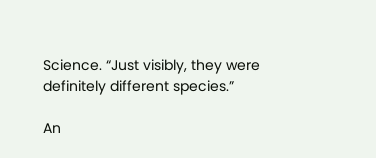Science. “Just visibly, they were definitely different species.”

An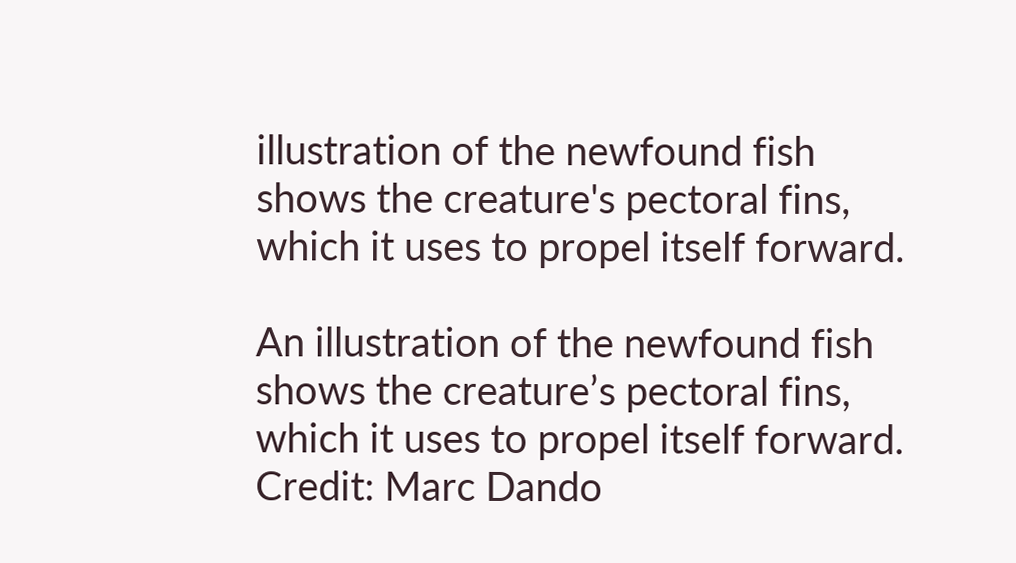illustration of the newfound fish shows the creature's pectoral fins, which it uses to propel itself forward.

An illustration of the newfound fish shows the creature’s pectoral fins, which it uses to propel itself forward. Credit: Marc Dando